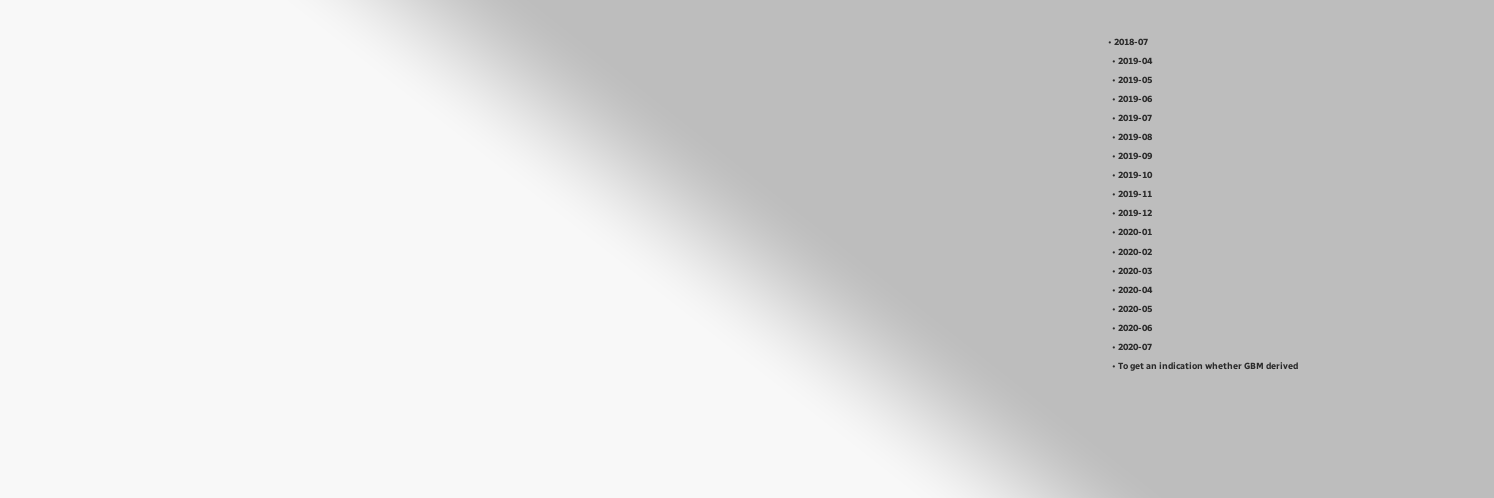• 2018-07
  • 2019-04
  • 2019-05
  • 2019-06
  • 2019-07
  • 2019-08
  • 2019-09
  • 2019-10
  • 2019-11
  • 2019-12
  • 2020-01
  • 2020-02
  • 2020-03
  • 2020-04
  • 2020-05
  • 2020-06
  • 2020-07
  • To get an indication whether GBM derived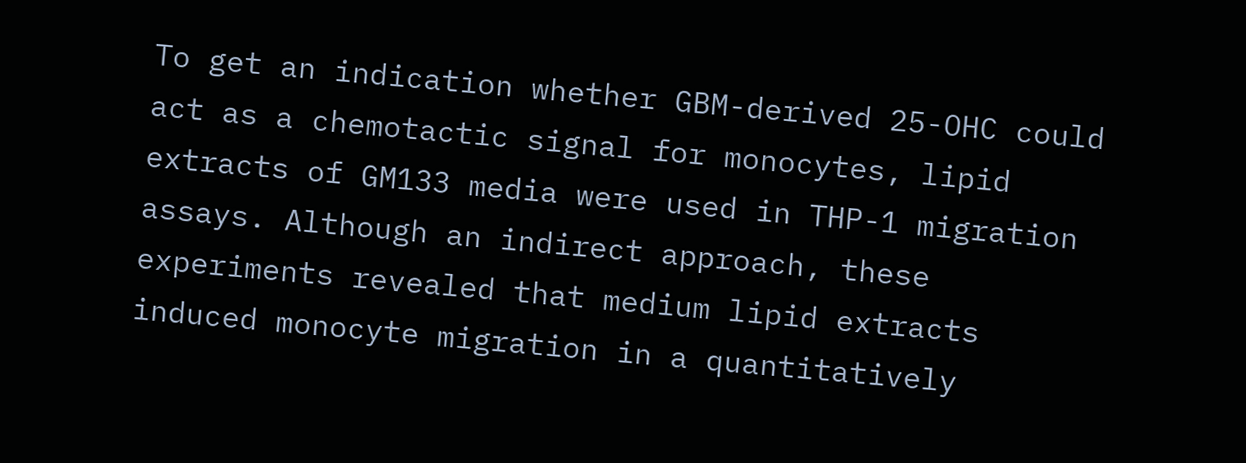To get an indication whether GBM-derived 25-OHC could act as a chemotactic signal for monocytes, lipid extracts of GM133 media were used in THP-1 migration assays. Although an indirect approach, these experiments revealed that medium lipid extracts induced monocyte migration in a quantitatively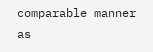comparable manner as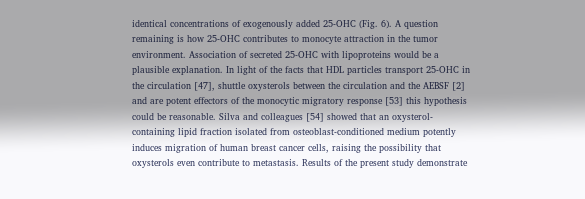identical concentrations of exogenously added 25-OHC (Fig. 6). A question remaining is how 25-OHC contributes to monocyte attraction in the tumor environment. Association of secreted 25-OHC with lipoproteins would be a plausible explanation. In light of the facts that HDL particles transport 25-OHC in the circulation [47], shuttle oxysterols between the circulation and the AEBSF [2] and are potent effectors of the monocytic migratory response [53] this hypothesis could be reasonable. Silva and colleagues [54] showed that an oxysterol-containing lipid fraction isolated from osteoblast-conditioned medium potently induces migration of human breast cancer cells, raising the possibility that oxysterols even contribute to metastasis. Results of the present study demonstrate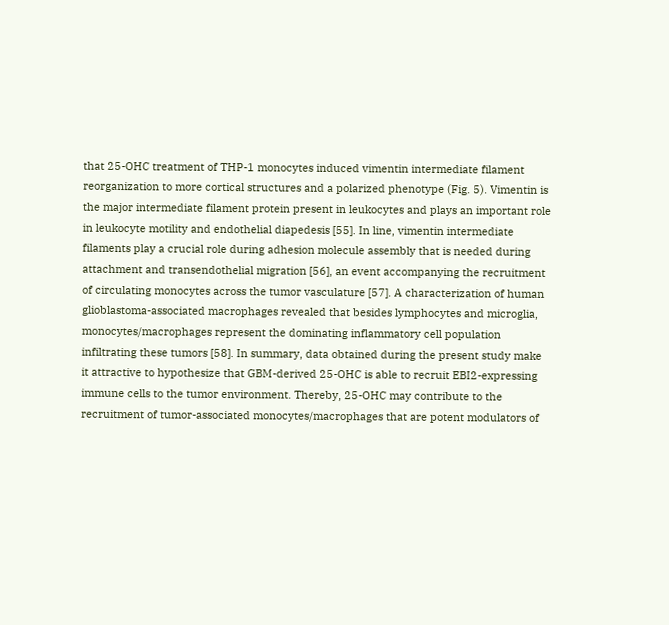that 25-OHC treatment of THP-1 monocytes induced vimentin intermediate filament reorganization to more cortical structures and a polarized phenotype (Fig. 5). Vimentin is the major intermediate filament protein present in leukocytes and plays an important role in leukocyte motility and endothelial diapedesis [55]. In line, vimentin intermediate filaments play a crucial role during adhesion molecule assembly that is needed during attachment and transendothelial migration [56], an event accompanying the recruitment of circulating monocytes across the tumor vasculature [57]. A characterization of human glioblastoma-associated macrophages revealed that besides lymphocytes and microglia, monocytes/macrophages represent the dominating inflammatory cell population infiltrating these tumors [58]. In summary, data obtained during the present study make it attractive to hypothesize that GBM-derived 25-OHC is able to recruit EBI2-expressing immune cells to the tumor environment. Thereby, 25-OHC may contribute to the recruitment of tumor-associated monocytes/macrophages that are potent modulators of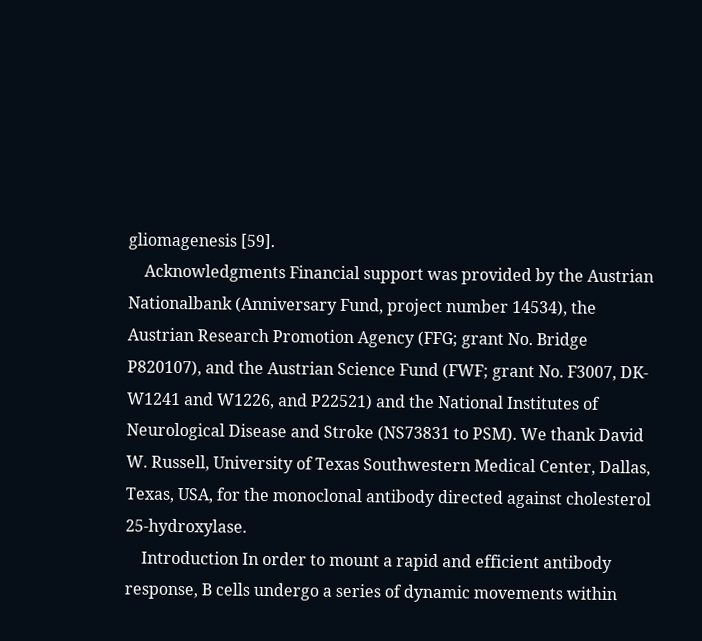gliomagenesis [59].
    Acknowledgments Financial support was provided by the Austrian Nationalbank (Anniversary Fund, project number 14534), the Austrian Research Promotion Agency (FFG; grant No. Bridge P820107), and the Austrian Science Fund (FWF; grant No. F3007, DK-W1241 and W1226, and P22521) and the National Institutes of Neurological Disease and Stroke (NS73831 to PSM). We thank David W. Russell, University of Texas Southwestern Medical Center, Dallas, Texas, USA, for the monoclonal antibody directed against cholesterol 25-hydroxylase.
    Introduction In order to mount a rapid and efficient antibody response, B cells undergo a series of dynamic movements within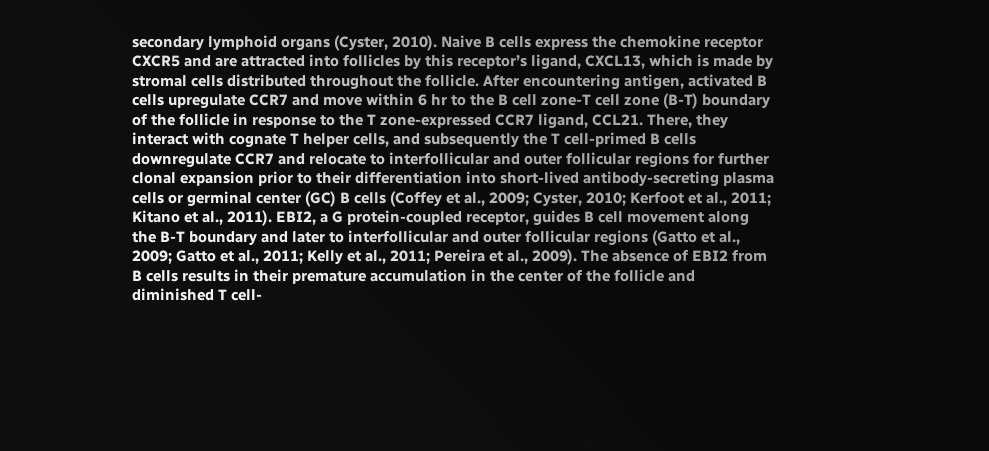secondary lymphoid organs (Cyster, 2010). Naive B cells express the chemokine receptor CXCR5 and are attracted into follicles by this receptor’s ligand, CXCL13, which is made by stromal cells distributed throughout the follicle. After encountering antigen, activated B cells upregulate CCR7 and move within 6 hr to the B cell zone-T cell zone (B-T) boundary of the follicle in response to the T zone-expressed CCR7 ligand, CCL21. There, they interact with cognate T helper cells, and subsequently the T cell-primed B cells downregulate CCR7 and relocate to interfollicular and outer follicular regions for further clonal expansion prior to their differentiation into short-lived antibody-secreting plasma cells or germinal center (GC) B cells (Coffey et al., 2009; Cyster, 2010; Kerfoot et al., 2011; Kitano et al., 2011). EBI2, a G protein-coupled receptor, guides B cell movement along the B-T boundary and later to interfollicular and outer follicular regions (Gatto et al., 2009; Gatto et al., 2011; Kelly et al., 2011; Pereira et al., 2009). The absence of EBI2 from B cells results in their premature accumulation in the center of the follicle and diminished T cell-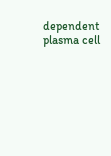dependent plasma cell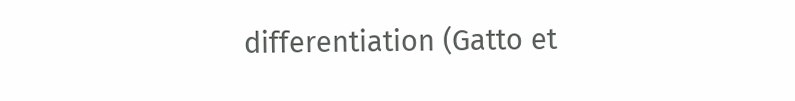differentiation (Gatto et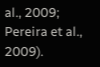al., 2009; Pereira et al., 2009).